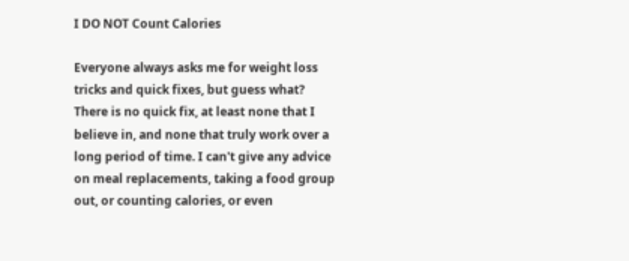I DO NOT Count Calories

Everyone always asks me for weight loss tricks and quick fixes, but guess what? There is no quick fix, at least none that I believe in, and none that truly work over a long period of time. I can't give any advice on meal replacements, taking a food group out, or counting calories, or even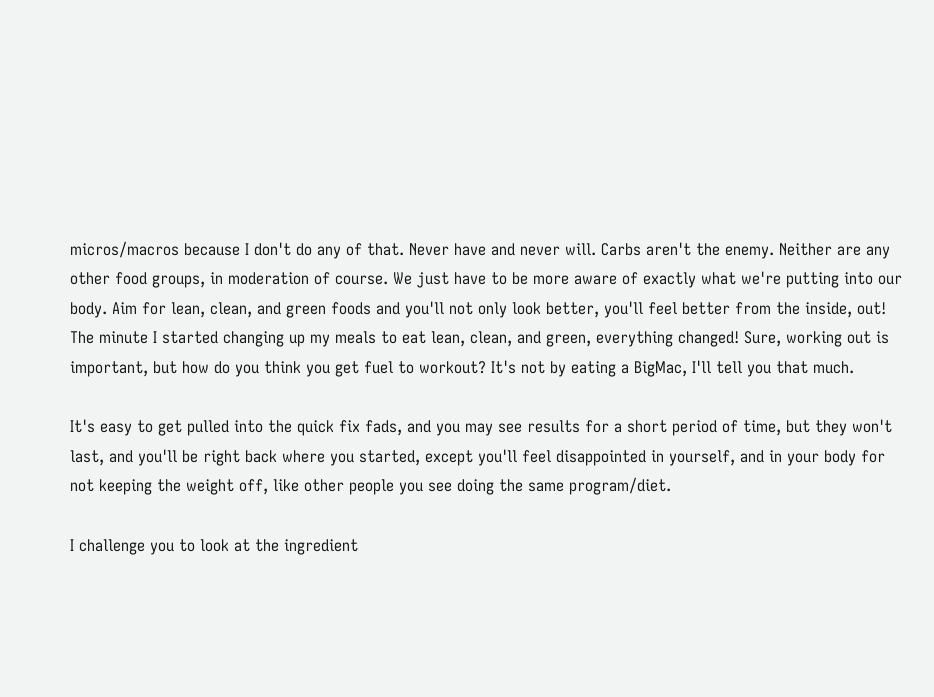micros/macros because I don't do any of that. Never have and never will. Carbs aren't the enemy. Neither are any other food groups, in moderation of course. We just have to be more aware of exactly what we're putting into our body. Aim for lean, clean, and green foods and you'll not only look better, you'll feel better from the inside, out! The minute I started changing up my meals to eat lean, clean, and green, everything changed! Sure, working out is important, but how do you think you get fuel to workout? It's not by eating a BigMac, I'll tell you that much.

It's easy to get pulled into the quick fix fads, and you may see results for a short period of time, but they won't last, and you'll be right back where you started, except you'll feel disappointed in yourself, and in your body for not keeping the weight off, like other people you see doing the same program/diet.

I challenge you to look at the ingredient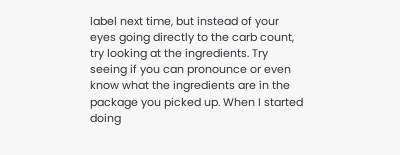label next time, but instead of your eyes going directly to the carb count, try looking at the ingredients. Try seeing if you can pronounce or even know what the ingredients are in the package you picked up. When I started doing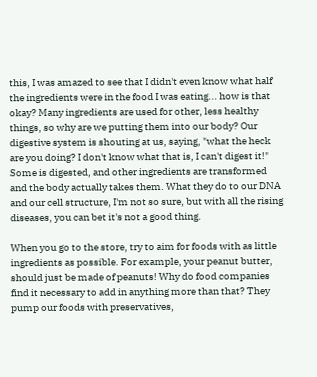this, I was amazed to see that I didn't even know what half the ingredients were in the food I was eating... how is that okay? Many ingredients are used for other, less healthy things, so why are we putting them into our body? Our digestive system is shouting at us, saying, "what the heck are you doing? I don't know what that is, I can't digest it!" Some is digested, and other ingredients are transformed and the body actually takes them. What they do to our DNA and our cell structure, I'm not so sure, but with all the rising diseases, you can bet it's not a good thing.

When you go to the store, try to aim for foods with as little ingredients as possible. For example, your peanut butter, should just be made of peanuts! Why do food companies find it necessary to add in anything more than that? They pump our foods with preservatives,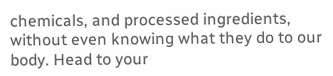chemicals, and processed ingredients, without even knowing what they do to our body. Head to your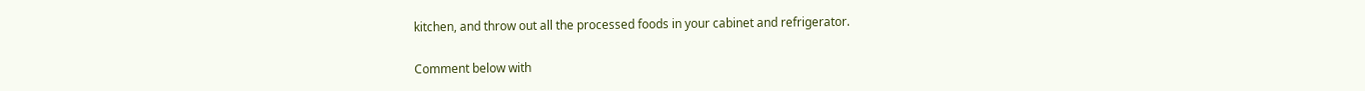kitchen, and throw out all the processed foods in your cabinet and refrigerator.

Comment below with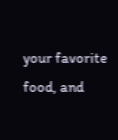your favorite food, and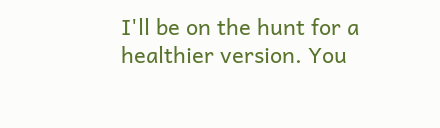I'll be on the hunt for a healthier version. You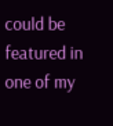could be featured in one of my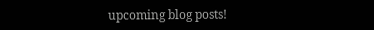upcoming blog posts!